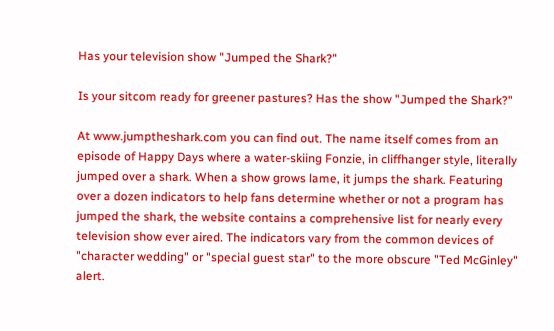Has your television show "Jumped the Shark?"

Is your sitcom ready for greener pastures? Has the show "Jumped the Shark?"

At www.jumptheshark.com you can find out. The name itself comes from an episode of Happy Days where a water-skiing Fonzie, in cliffhanger style, literally jumped over a shark. When a show grows lame, it jumps the shark. Featuring over a dozen indicators to help fans determine whether or not a program has jumped the shark, the website contains a comprehensive list for nearly every television show ever aired. The indicators vary from the common devices of "character wedding" or "special guest star" to the more obscure "Ted McGinley" alert.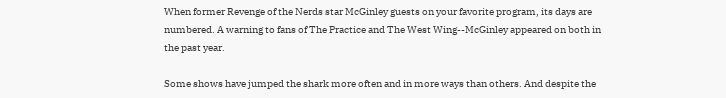When former Revenge of the Nerds star McGinley guests on your favorite program, its days are numbered. A warning to fans of The Practice and The West Wing--McGinley appeared on both in the past year.

Some shows have jumped the shark more often and in more ways than others. And despite the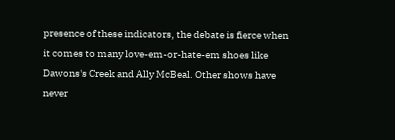presence of these indicators, the debate is fierce when it comes to many love-em-or-hate-em shoes like Dawons's Creek and Ally McBeal. Other shows have never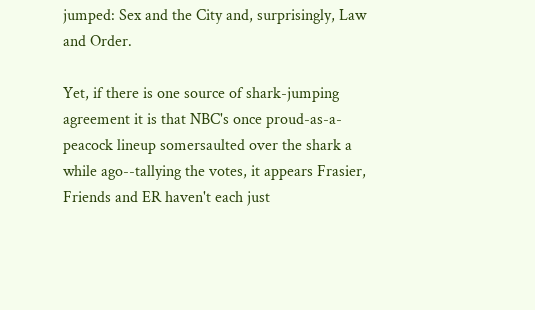jumped: Sex and the City and, surprisingly, Law and Order.

Yet, if there is one source of shark-jumping agreement it is that NBC's once proud-as-a-peacock lineup somersaulted over the shark a while ago--tallying the votes, it appears Frasier, Friends and ER haven't each just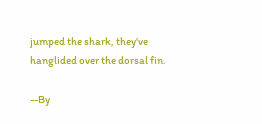jumped the shark, they've hanglided over the dorsal fin.

--By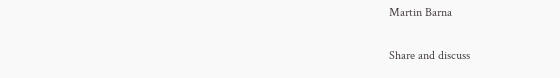Martin Barna


Share and discuss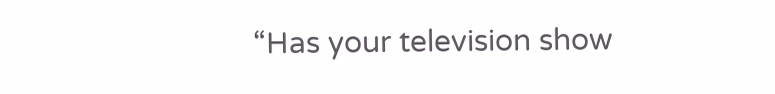“Has your television show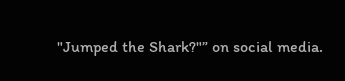"Jumped the Shark?"” on social media.